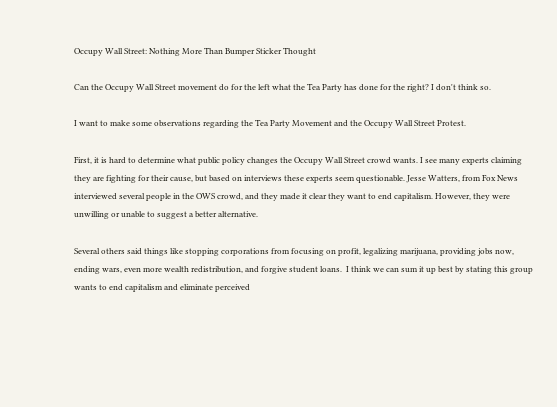Occupy Wall Street: Nothing More Than Bumper Sticker Thought

Can the Occupy Wall Street movement do for the left what the Tea Party has done for the right? I don't think so.

I want to make some observations regarding the Tea Party Movement and the Occupy Wall Street Protest.

First, it is hard to determine what public policy changes the Occupy Wall Street crowd wants. I see many experts claiming they are fighting for their cause, but based on interviews these experts seem questionable. Jesse Watters, from Fox News interviewed several people in the OWS crowd, and they made it clear they want to end capitalism. However, they were unwilling or unable to suggest a better alternative.

Several others said things like stopping corporations from focusing on profit, legalizing marijuana, providing jobs now, ending wars, even more wealth redistribution, and forgive student loans.  I think we can sum it up best by stating this group wants to end capitalism and eliminate perceived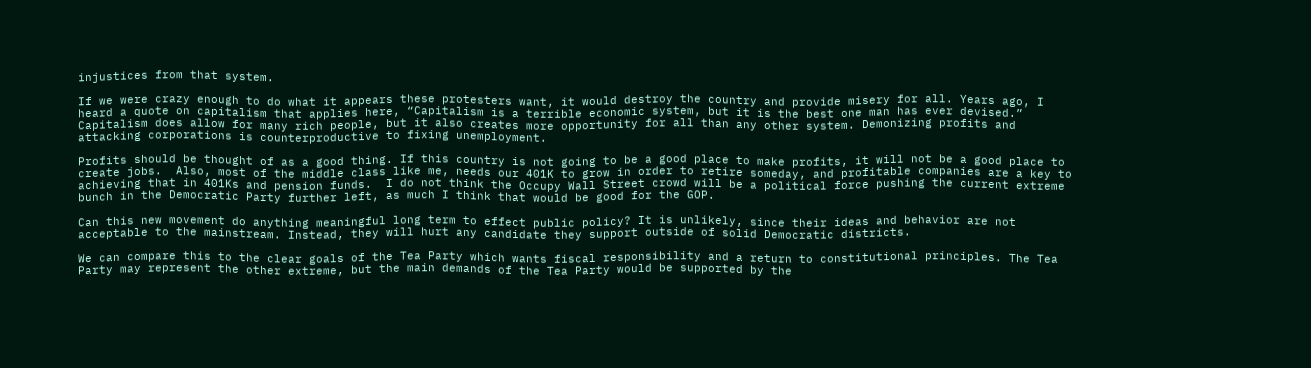injustices from that system.

If we were crazy enough to do what it appears these protesters want, it would destroy the country and provide misery for all. Years ago, I heard a quote on capitalism that applies here, “Capitalism is a terrible economic system, but it is the best one man has ever devised.”  Capitalism does allow for many rich people, but it also creates more opportunity for all than any other system. Demonizing profits and attacking corporations is counterproductive to fixing unemployment.

Profits should be thought of as a good thing. If this country is not going to be a good place to make profits, it will not be a good place to create jobs.  Also, most of the middle class like me, needs our 401K to grow in order to retire someday, and profitable companies are a key to achieving that in 401Ks and pension funds.  I do not think the Occupy Wall Street crowd will be a political force pushing the current extreme bunch in the Democratic Party further left, as much I think that would be good for the GOP.

Can this new movement do anything meaningful long term to effect public policy? It is unlikely, since their ideas and behavior are not acceptable to the mainstream. Instead, they will hurt any candidate they support outside of solid Democratic districts.

We can compare this to the clear goals of the Tea Party which wants fiscal responsibility and a return to constitutional principles. The Tea Party may represent the other extreme, but the main demands of the Tea Party would be supported by the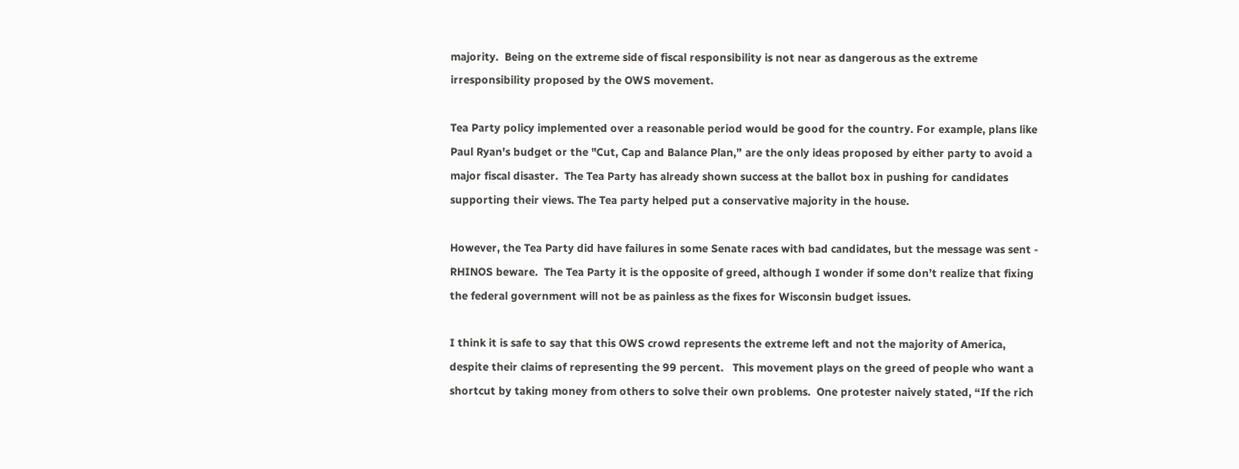majority.  Being on the extreme side of fiscal responsibility is not near as dangerous as the extreme irresponsibility proposed by the OWS movement.

Tea Party policy implemented over a reasonable period would be good for the country. For example, plans like Paul Ryan's budget or the "Cut, Cap and Balance Plan,” are the only ideas proposed by either party to avoid a major fiscal disaster.  The Tea Party has already shown success at the ballot box in pushing for candidates supporting their views. The Tea party helped put a conservative majority in the house.

However, the Tea Party did have failures in some Senate races with bad candidates, but the message was sent - RHINOS beware.  The Tea Party it is the opposite of greed, although I wonder if some don’t realize that fixing the federal government will not be as painless as the fixes for Wisconsin budget issues.

I think it is safe to say that this OWS crowd represents the extreme left and not the majority of America, despite their claims of representing the 99 percent.   This movement plays on the greed of people who want a shortcut by taking money from others to solve their own problems.  One protester naively stated, “If the rich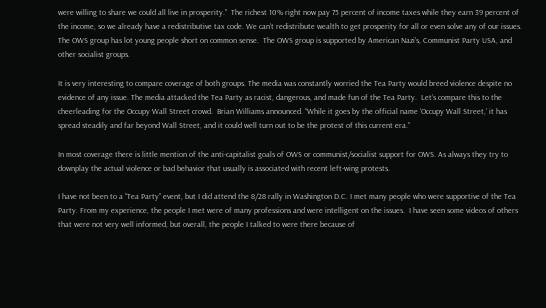were willing to share we could all live in prosperity.”  The richest 10% right now pay 75 percent of income taxes while they earn 39 percent of the income, so we already have a redistributive tax code. We can’t redistribute wealth to get prosperity for all or even solve any of our issues. The OWS group has lot young people short on common sense.  The OWS group is supported by American Nazi’s, Communist Party USA, and other socialist groups.

It is very interesting to compare coverage of both groups. The media was constantly worried the Tea Party would breed violence despite no evidence of any issue. The media attacked the Tea Party as racist, dangerous, and made fun of the Tea Party.  Let’s compare this to the cheerleading for the Occupy Wall Street crowd.  Brian Williams announced. “While it goes by the official name ‘Occupy Wall Street,’ it has spread steadily and far beyond Wall Street, and it could well turn out to be the protest of this current era.”

In most coverage there is little mention of the anti-capitalist goals of OWS or communist/socialist support for OWS. As always they try to downplay the actual violence or bad behavior that usually is associated with recent left-wing protests.

I have not been to a “Tea Party” event, but I did attend the 8/28 rally in Washington D.C. I met many people who were supportive of the Tea Party. From my experience, the people I met were of many professions and were intelligent on the issues.  I have seen some videos of others that were not very well informed, but overall, the people I talked to were there because of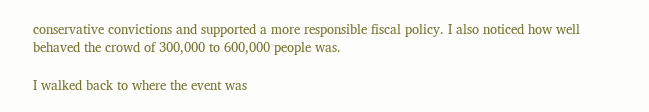conservative convictions and supported a more responsible fiscal policy. I also noticed how well behaved the crowd of 300,000 to 600,000 people was.

I walked back to where the event was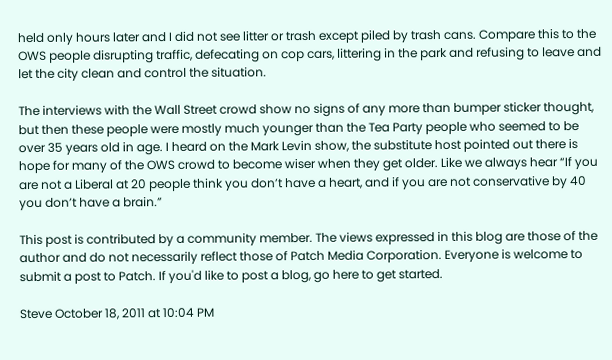held only hours later and I did not see litter or trash except piled by trash cans. Compare this to the OWS people disrupting traffic, defecating on cop cars, littering in the park and refusing to leave and let the city clean and control the situation.

The interviews with the Wall Street crowd show no signs of any more than bumper sticker thought, but then these people were mostly much younger than the Tea Party people who seemed to be over 35 years old in age. I heard on the Mark Levin show, the substitute host pointed out there is hope for many of the OWS crowd to become wiser when they get older. Like we always hear “If you are not a Liberal at 20 people think you don’t have a heart, and if you are not conservative by 40 you don’t have a brain.”

This post is contributed by a community member. The views expressed in this blog are those of the author and do not necessarily reflect those of Patch Media Corporation. Everyone is welcome to submit a post to Patch. If you'd like to post a blog, go here to get started.

Steve October 18, 2011 at 10:04 PM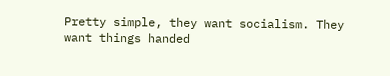Pretty simple, they want socialism. They want things handed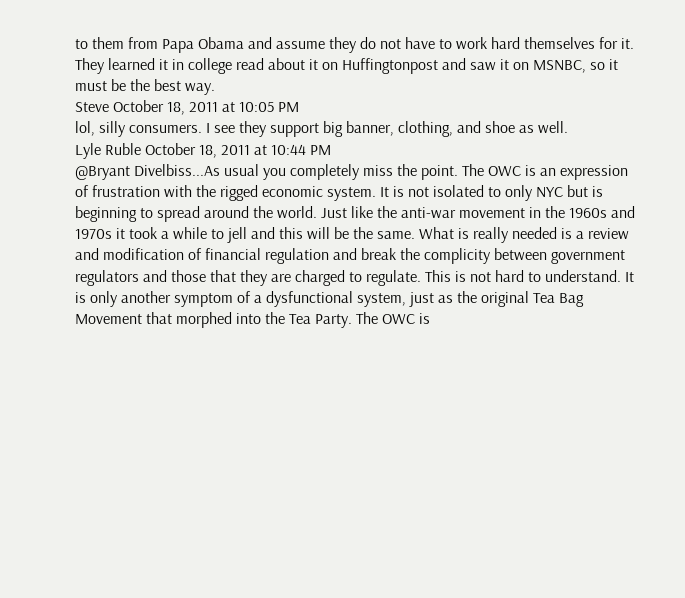to them from Papa Obama and assume they do not have to work hard themselves for it. They learned it in college read about it on Huffingtonpost and saw it on MSNBC, so it must be the best way.
Steve October 18, 2011 at 10:05 PM
lol, silly consumers. I see they support big banner, clothing, and shoe as well.
Lyle Ruble October 18, 2011 at 10:44 PM
@Bryant Divelbiss...As usual you completely miss the point. The OWC is an expression of frustration with the rigged economic system. It is not isolated to only NYC but is beginning to spread around the world. Just like the anti-war movement in the 1960s and 1970s it took a while to jell and this will be the same. What is really needed is a review and modification of financial regulation and break the complicity between government regulators and those that they are charged to regulate. This is not hard to understand. It is only another symptom of a dysfunctional system, just as the original Tea Bag Movement that morphed into the Tea Party. The OWC is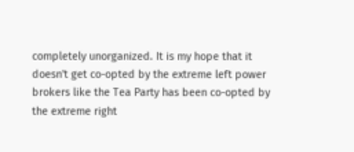completely unorganized. It is my hope that it doesn't get co-opted by the extreme left power brokers like the Tea Party has been co-opted by the extreme right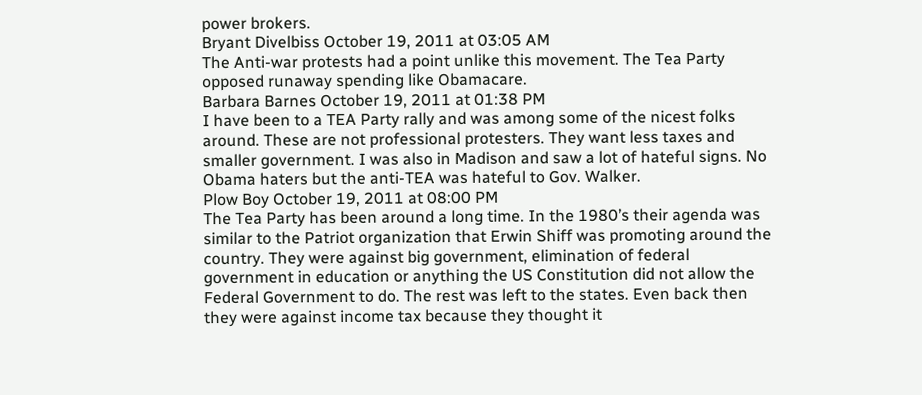power brokers.
Bryant Divelbiss October 19, 2011 at 03:05 AM
The Anti-war protests had a point unlike this movement. The Tea Party opposed runaway spending like Obamacare.
Barbara Barnes October 19, 2011 at 01:38 PM
I have been to a TEA Party rally and was among some of the nicest folks around. These are not professional protesters. They want less taxes and smaller government. I was also in Madison and saw a lot of hateful signs. No Obama haters but the anti-TEA was hateful to Gov. Walker.
Plow Boy October 19, 2011 at 08:00 PM
The Tea Party has been around a long time. In the 1980’s their agenda was similar to the Patriot organization that Erwin Shiff was promoting around the country. They were against big government, elimination of federal government in education or anything the US Constitution did not allow the Federal Government to do. The rest was left to the states. Even back then they were against income tax because they thought it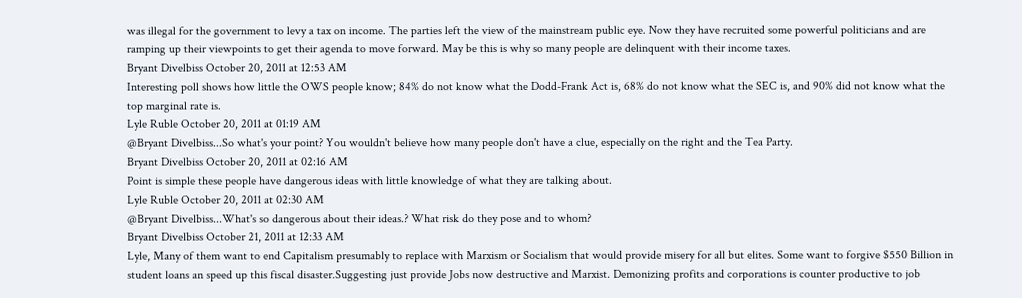was illegal for the government to levy a tax on income. The parties left the view of the mainstream public eye. Now they have recruited some powerful politicians and are ramping up their viewpoints to get their agenda to move forward. May be this is why so many people are delinquent with their income taxes.
Bryant Divelbiss October 20, 2011 at 12:53 AM
Interesting poll shows how little the OWS people know; 84% do not know what the Dodd-Frank Act is, 68% do not know what the SEC is, and 90% did not know what the top marginal rate is.
Lyle Ruble October 20, 2011 at 01:19 AM
@Bryant Divelbiss...So what's your point? You wouldn't believe how many people don't have a clue, especially on the right and the Tea Party.
Bryant Divelbiss October 20, 2011 at 02:16 AM
Point is simple these people have dangerous ideas with little knowledge of what they are talking about.
Lyle Ruble October 20, 2011 at 02:30 AM
@Bryant Divelbiss...What's so dangerous about their ideas.? What risk do they pose and to whom?
Bryant Divelbiss October 21, 2011 at 12:33 AM
Lyle, Many of them want to end Capitalism presumably to replace with Marxism or Socialism that would provide misery for all but elites. Some want to forgive $550 Billion in student loans an speed up this fiscal disaster.Suggesting just provide Jobs now destructive and Marxist. Demonizing profits and corporations is counter productive to job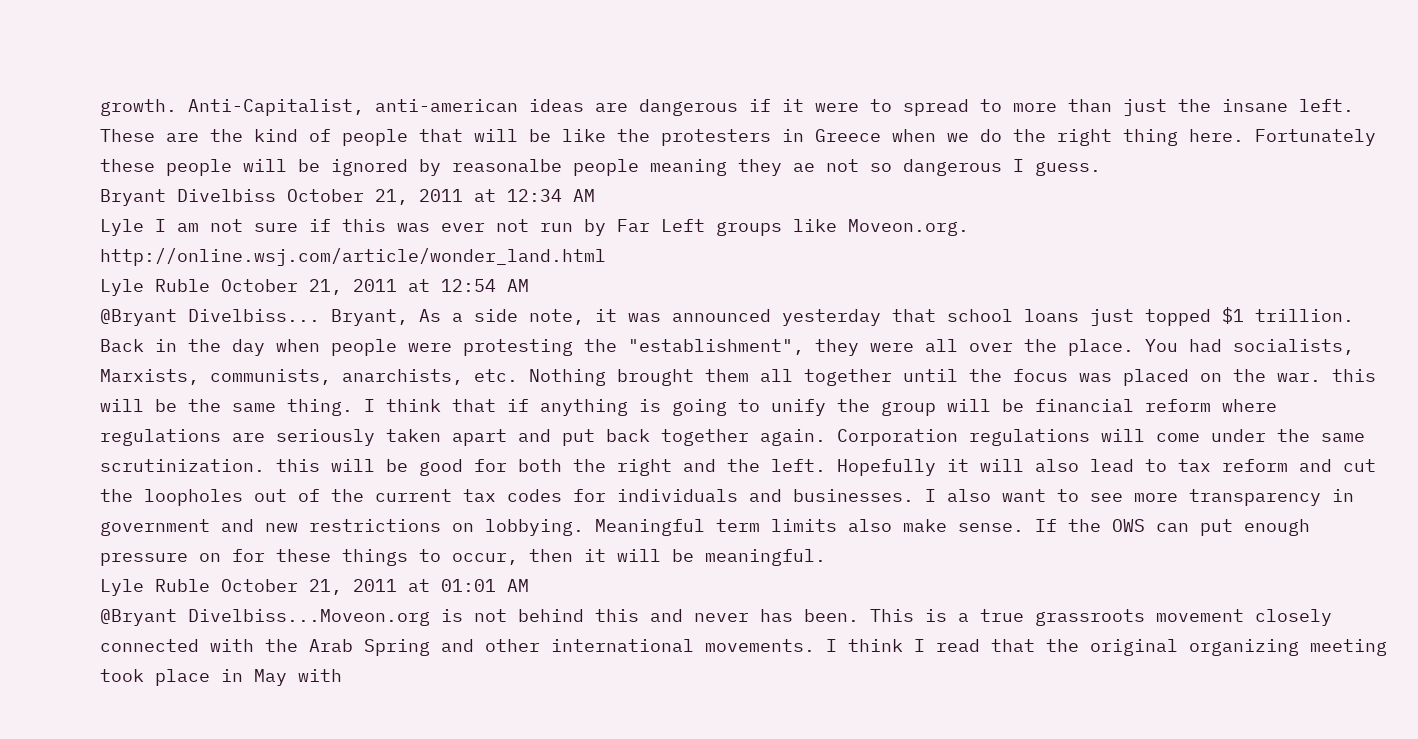growth. Anti-Capitalist, anti-american ideas are dangerous if it were to spread to more than just the insane left. These are the kind of people that will be like the protesters in Greece when we do the right thing here. Fortunately these people will be ignored by reasonalbe people meaning they ae not so dangerous I guess.
Bryant Divelbiss October 21, 2011 at 12:34 AM
Lyle I am not sure if this was ever not run by Far Left groups like Moveon.org. http://online.wsj.com/article/wonder_land.html
Lyle Ruble October 21, 2011 at 12:54 AM
@Bryant Divelbiss... Bryant, As a side note, it was announced yesterday that school loans just topped $1 trillion. Back in the day when people were protesting the "establishment", they were all over the place. You had socialists, Marxists, communists, anarchists, etc. Nothing brought them all together until the focus was placed on the war. this will be the same thing. I think that if anything is going to unify the group will be financial reform where regulations are seriously taken apart and put back together again. Corporation regulations will come under the same scrutinization. this will be good for both the right and the left. Hopefully it will also lead to tax reform and cut the loopholes out of the current tax codes for individuals and businesses. I also want to see more transparency in government and new restrictions on lobbying. Meaningful term limits also make sense. If the OWS can put enough pressure on for these things to occur, then it will be meaningful.
Lyle Ruble October 21, 2011 at 01:01 AM
@Bryant Divelbiss...Moveon.org is not behind this and never has been. This is a true grassroots movement closely connected with the Arab Spring and other international movements. I think I read that the original organizing meeting took place in May with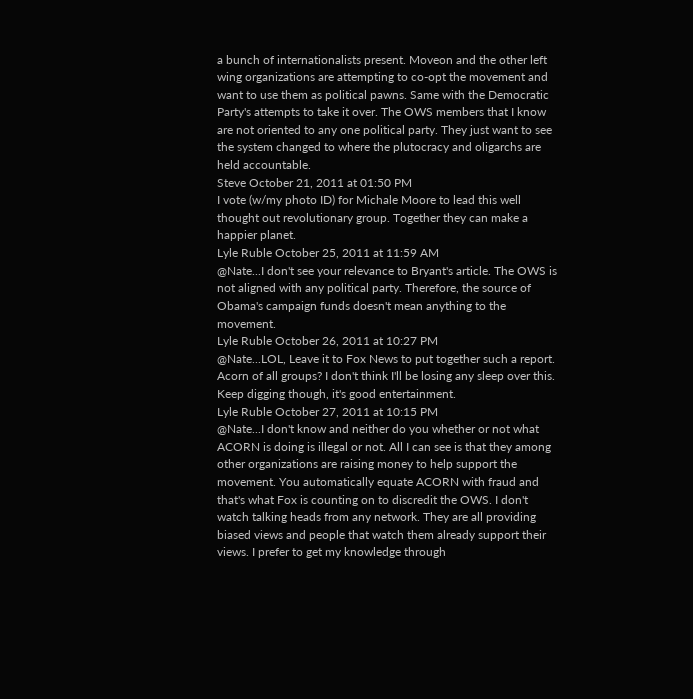a bunch of internationalists present. Moveon and the other left wing organizations are attempting to co-opt the movement and want to use them as political pawns. Same with the Democratic Party's attempts to take it over. The OWS members that I know are not oriented to any one political party. They just want to see the system changed to where the plutocracy and oligarchs are held accountable.
Steve October 21, 2011 at 01:50 PM
I vote (w/my photo ID) for Michale Moore to lead this well thought out revolutionary group. Together they can make a happier planet.
Lyle Ruble October 25, 2011 at 11:59 AM
@Nate...I don't see your relevance to Bryant's article. The OWS is not aligned with any political party. Therefore, the source of Obama's campaign funds doesn't mean anything to the movement.
Lyle Ruble October 26, 2011 at 10:27 PM
@Nate...LOL, Leave it to Fox News to put together such a report. Acorn of all groups? I don't think I'll be losing any sleep over this. Keep digging though, it's good entertainment.
Lyle Ruble October 27, 2011 at 10:15 PM
@Nate...I don't know and neither do you whether or not what ACORN is doing is illegal or not. All I can see is that they among other organizations are raising money to help support the movement. You automatically equate ACORN with fraud and that's what Fox is counting on to discredit the OWS. I don't watch talking heads from any network. They are all providing biased views and people that watch them already support their views. I prefer to get my knowledge through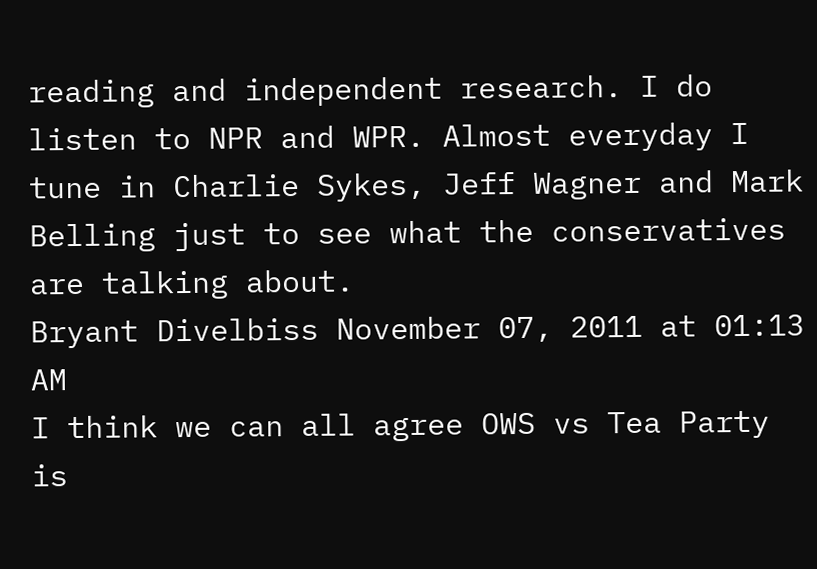reading and independent research. I do listen to NPR and WPR. Almost everyday I tune in Charlie Sykes, Jeff Wagner and Mark Belling just to see what the conservatives are talking about.
Bryant Divelbiss November 07, 2011 at 01:13 AM
I think we can all agree OWS vs Tea Party is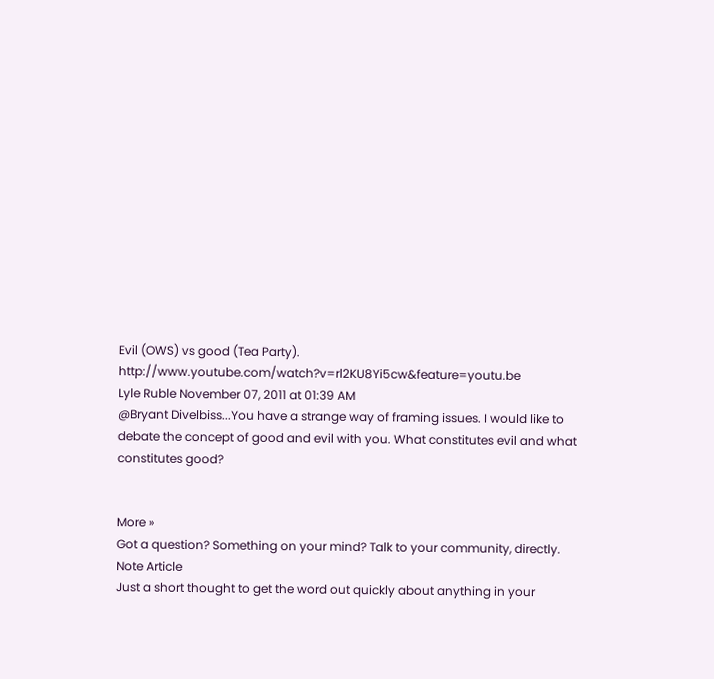Evil (OWS) vs good (Tea Party). http://www.youtube.com/watch?v=rl2KU8Yi5cw&feature=youtu.be
Lyle Ruble November 07, 2011 at 01:39 AM
@Bryant Divelbiss...You have a strange way of framing issues. I would like to debate the concept of good and evil with you. What constitutes evil and what constitutes good?


More »
Got a question? Something on your mind? Talk to your community, directly.
Note Article
Just a short thought to get the word out quickly about anything in your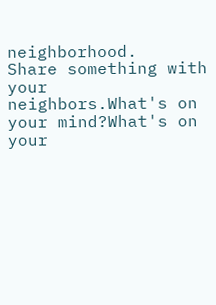neighborhood.
Share something with your neighbors.What's on your mind?What's on your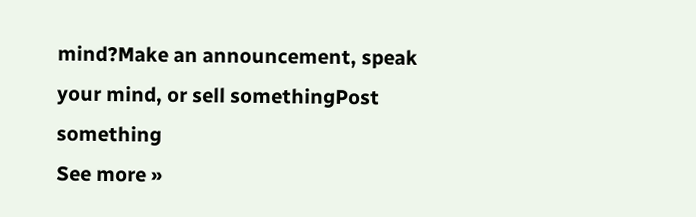mind?Make an announcement, speak your mind, or sell somethingPost something
See more »